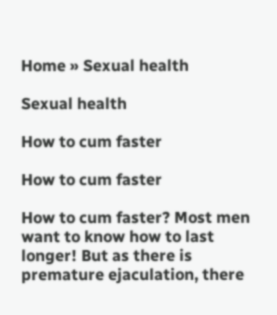Home » Sexual health

Sexual health

How to cum faster

How to cum faster

How to cum faster? Most men want to know how to last longer! But as there is premature ejaculation, there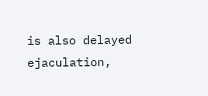is also delayed ejaculation,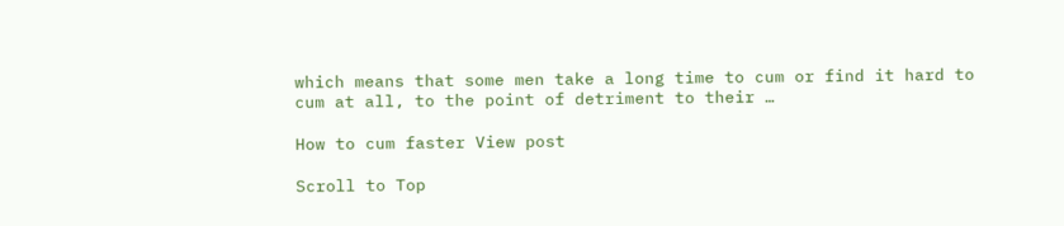which means that some men take a long time to cum or find it hard to cum at all, to the point of detriment to their …

How to cum faster View post

Scroll to Top